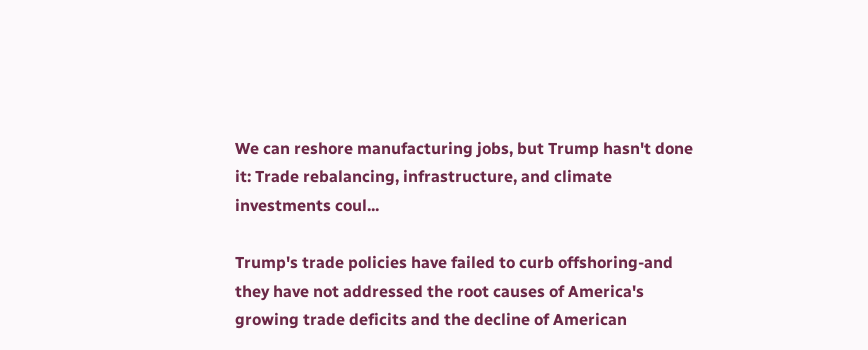We can reshore manufacturing jobs, but Trump hasn't done it: Trade rebalancing, infrastructure, and climate investments coul...

Trump's trade policies have failed to curb offshoring-and they have not addressed the root causes of America's growing trade deficits and the decline of American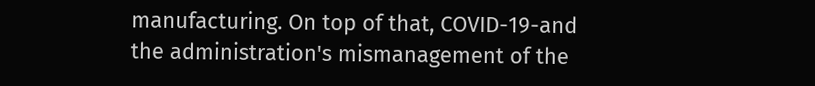manufacturing. On top of that, COVID-19-and the administration's mismanagement of the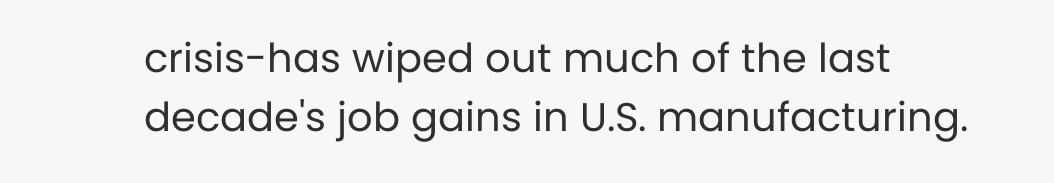crisis-has wiped out much of the last decade's job gains in U.S. manufacturing.